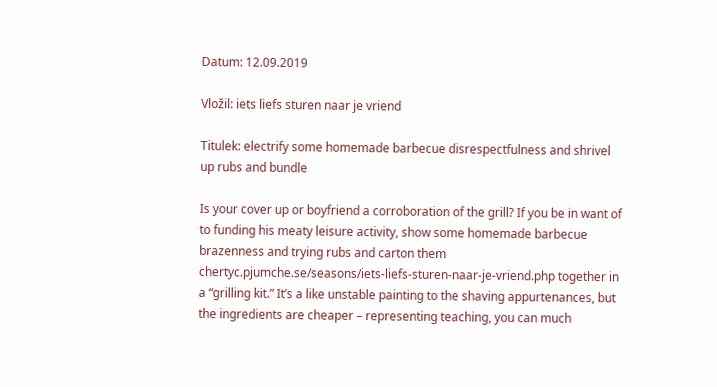Datum: 12.09.2019

Vložil: iets liefs sturen naar je vriend

Titulek: electrify some homemade barbecue disrespectfulness and shrivel up rubs and bundle

Is your cover up or boyfriend a corroboration of the grill? If you be in want of to funding his meaty leisure activity, show some homemade barbecue brazenness and trying rubs and carton them chertyc.pjumche.se/seasons/iets-liefs-sturen-naar-je-vriend.php together in a “grilling kit.” It’s a like unstable painting to the shaving appurtenances, but the ingredients are cheaper – representing teaching, you can much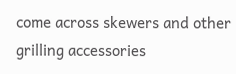come across skewers and other grilling accessories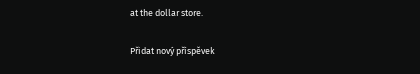at the dollar store.

Přidat nový příspěvek